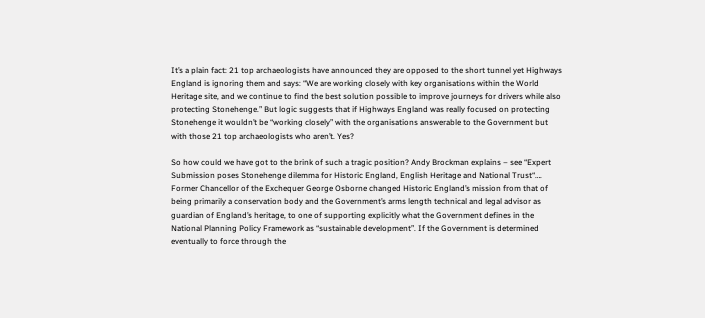It’s a plain fact: 21 top archaeologists have announced they are opposed to the short tunnel yet Highways England is ignoring them and says: “We are working closely with key organisations within the World Heritage site, and we continue to find the best solution possible to improve journeys for drivers while also protecting Stonehenge.” But logic suggests that if Highways England was really focused on protecting Stonehenge it wouldn’t be “working closely” with the organisations answerable to the Government but with those 21 top archaeologists who aren’t. Yes?

So how could we have got to the brink of such a tragic position? Andy Brockman explains – see “Expert Submission poses Stonehenge dilemma for Historic England, English Heritage and National Trust“….
Former Chancellor of the Exchequer George Osborne changed Historic England’s mission from that of being primarily a conservation body and the Government’s arms length technical and legal advisor as guardian of England’s heritage, to one of supporting explicitly what the Government defines in the National Planning Policy Framework as “sustainable development”. If the Government is determined eventually to force through the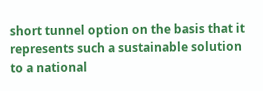short tunnel option on the basis that it represents such a sustainable solution to a national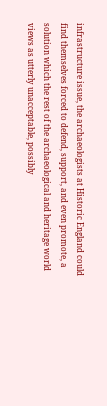infrastructure issue, the archaeologists at Historic England could find themselves forced to defend, support, and even promote, a solution which the rest of the archaeological and heritage world views as utterly unacceptable, possibly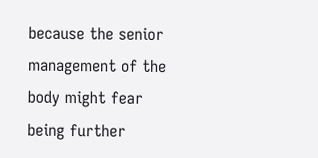because the senior management of the body might fear being further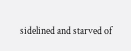sidelined and starved of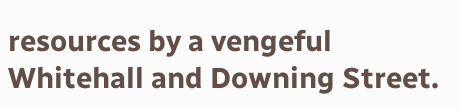resources by a vengeful Whitehall and Downing Street.